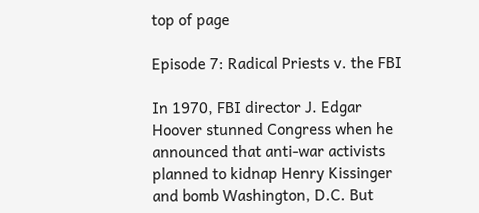top of page

Episode 7: Radical Priests v. the FBI

In 1970, FBI director J. Edgar Hoover stunned Congress when he announced that anti-war activists planned to kidnap Henry Kissinger and bomb Washington, D.C. But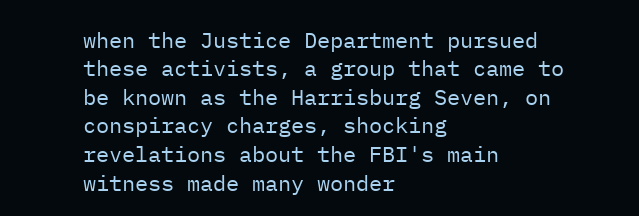when the Justice Department pursued these activists, a group that came to be known as the Harrisburg Seven, on conspiracy charges, shocking revelations about the FBI's main witness made many wonder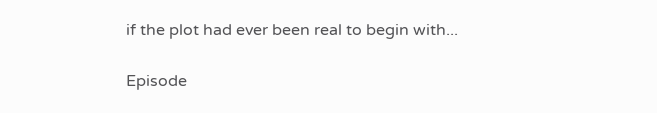if the plot had ever been real to begin with...

Episode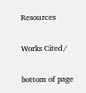Resources

Works Cited/

bottom of page